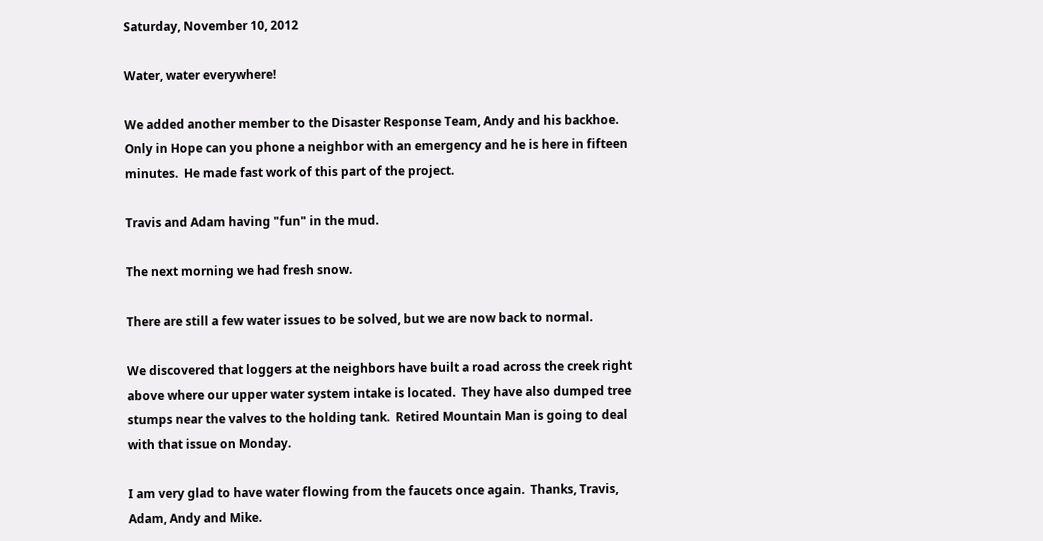Saturday, November 10, 2012

Water, water everywhere!

We added another member to the Disaster Response Team, Andy and his backhoe.  Only in Hope can you phone a neighbor with an emergency and he is here in fifteen minutes.  He made fast work of this part of the project.

Travis and Adam having "fun" in the mud.

The next morning we had fresh snow.

There are still a few water issues to be solved, but we are now back to normal.

We discovered that loggers at the neighbors have built a road across the creek right above where our upper water system intake is located.  They have also dumped tree stumps near the valves to the holding tank.  Retired Mountain Man is going to deal with that issue on Monday.

I am very glad to have water flowing from the faucets once again.  Thanks, Travis, Adam, Andy and Mike.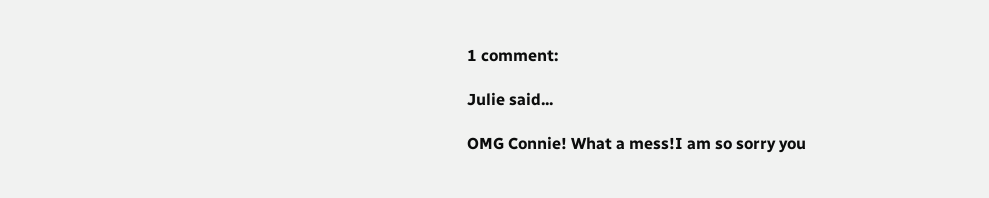1 comment:

Julie said...

OMG Connie! What a mess!I am so sorry you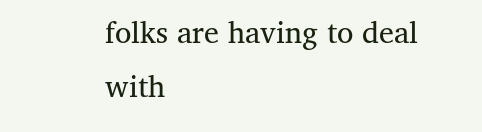folks are having to deal with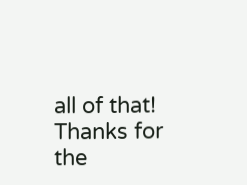all of that! Thanks for the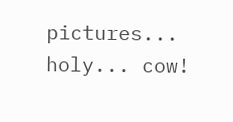pictures... holy... cow!